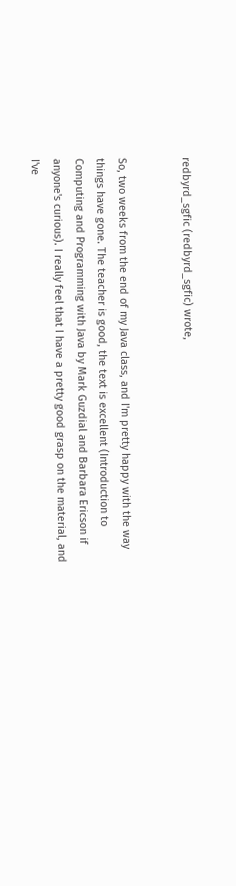redbyrd_sgfic (redbyrd_sgfic) wrote,


So, two weeks from the end of my Java class, and I'm pretty happy with the way things have gone. The teacher is good, the text is excellent (Introduction to Computing and Programming with Java by Mark Guzdial and Barbara Ericson if anyone's curious). I really feel that I have a pretty good grasp on the material, and I've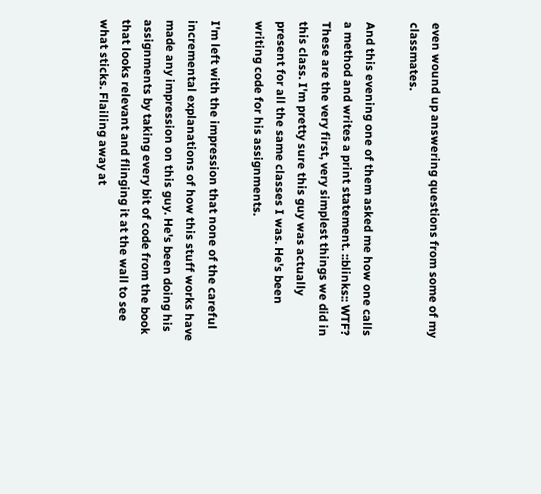even wound up answering questions from some of my classmates.

And this evening one of them asked me how one calls a method and writes a print statement. ::blinks:: WTF? These are the very first, very simplest things we did in this class. I'm pretty sure this guy was actually present for all the same classes I was. He's been writing code for his assignments.

I'm left with the impression that none of the careful incremental explanations of how this stuff works have made any impression on this guy. He's been doing his assignments by taking every bit of code from the book that looks relevant and flinging it at the wall to see what sticks. Flailing away at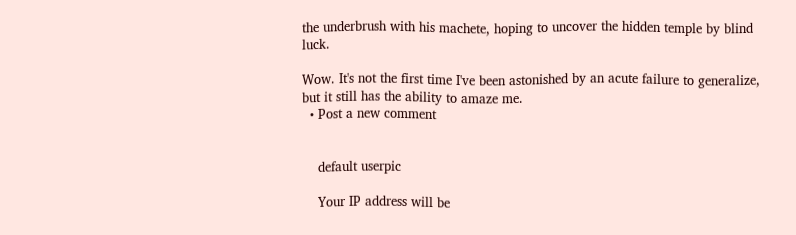the underbrush with his machete, hoping to uncover the hidden temple by blind luck.

Wow. It's not the first time I've been astonished by an acute failure to generalize, but it still has the ability to amaze me.
  • Post a new comment


    default userpic

    Your IP address will be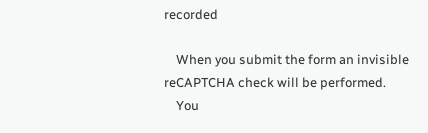recorded

    When you submit the form an invisible reCAPTCHA check will be performed.
    You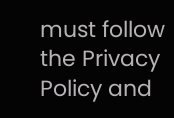must follow the Privacy Policy and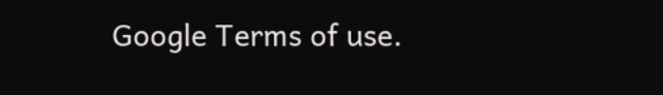Google Terms of use.